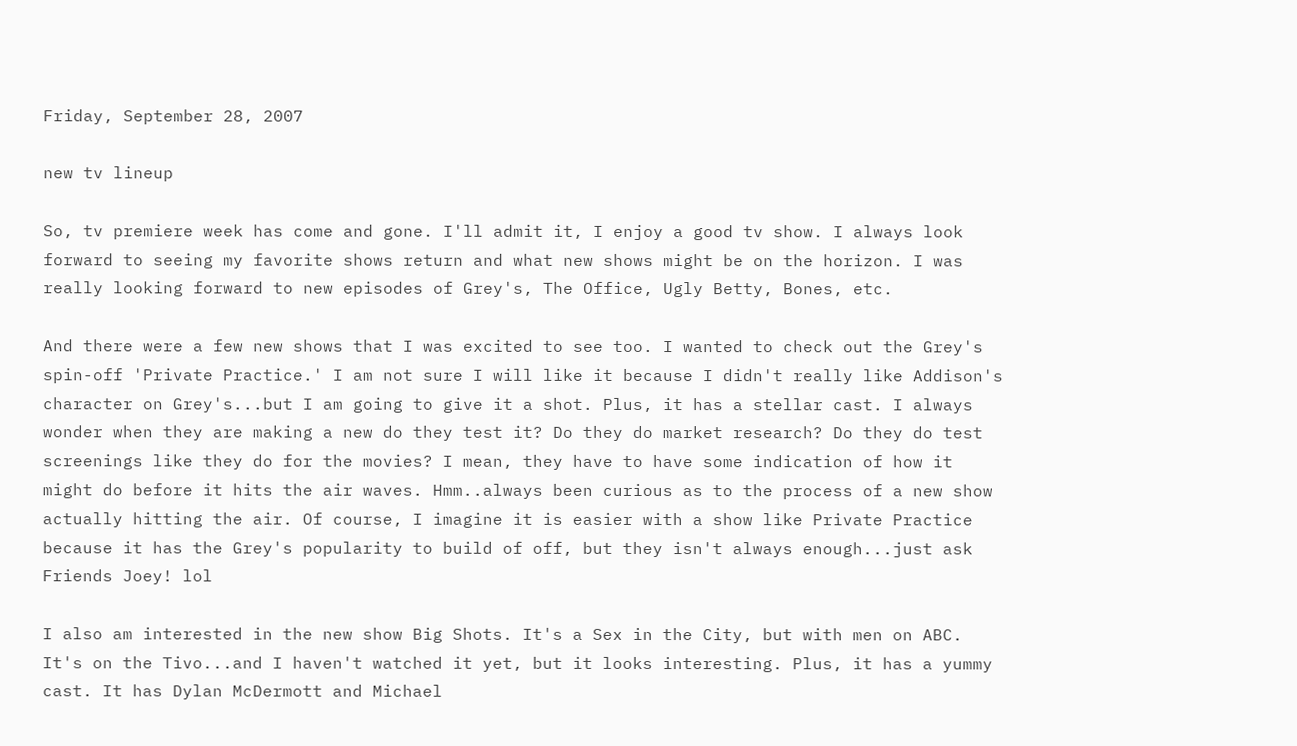Friday, September 28, 2007

new tv lineup

So, tv premiere week has come and gone. I'll admit it, I enjoy a good tv show. I always look forward to seeing my favorite shows return and what new shows might be on the horizon. I was really looking forward to new episodes of Grey's, The Office, Ugly Betty, Bones, etc.

And there were a few new shows that I was excited to see too. I wanted to check out the Grey's spin-off 'Private Practice.' I am not sure I will like it because I didn't really like Addison's character on Grey's...but I am going to give it a shot. Plus, it has a stellar cast. I always wonder when they are making a new do they test it? Do they do market research? Do they do test screenings like they do for the movies? I mean, they have to have some indication of how it might do before it hits the air waves. Hmm..always been curious as to the process of a new show actually hitting the air. Of course, I imagine it is easier with a show like Private Practice because it has the Grey's popularity to build of off, but they isn't always enough...just ask Friends Joey! lol

I also am interested in the new show Big Shots. It's a Sex in the City, but with men on ABC. It's on the Tivo...and I haven't watched it yet, but it looks interesting. Plus, it has a yummy cast. It has Dylan McDermott and Michael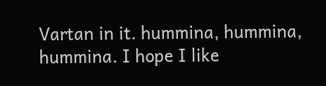Vartan in it. hummina, hummina, hummina. I hope I like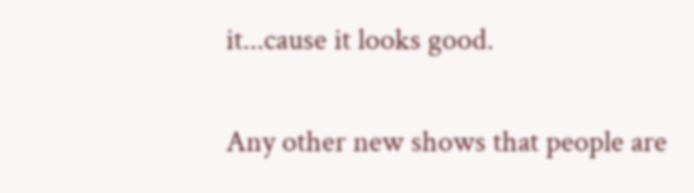it...cause it looks good.

Any other new shows that people are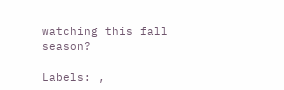watching this fall season?

Labels: ,